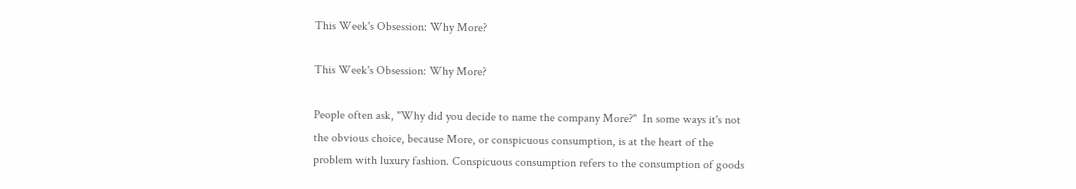This Week's Obsession: Why More?

This Week's Obsession: Why More?

People often ask, "Why did you decide to name the company More?"  In some ways it's not the obvious choice, because More, or conspicuous consumption, is at the heart of the problem with luxury fashion. Conspicuous consumption refers to the consumption of goods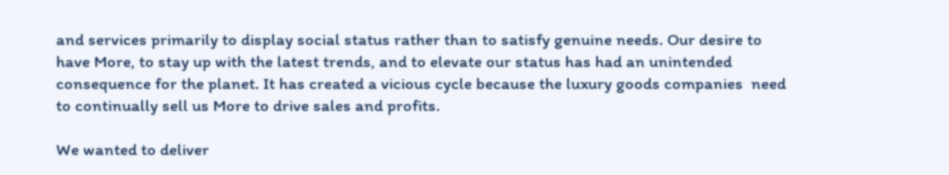and services primarily to display social status rather than to satisfy genuine needs. Our desire to have More, to stay up with the latest trends, and to elevate our status has had an unintended consequence for the planet. It has created a vicious cycle because the luxury goods companies  need to continually sell us More to drive sales and profits.

We wanted to deliver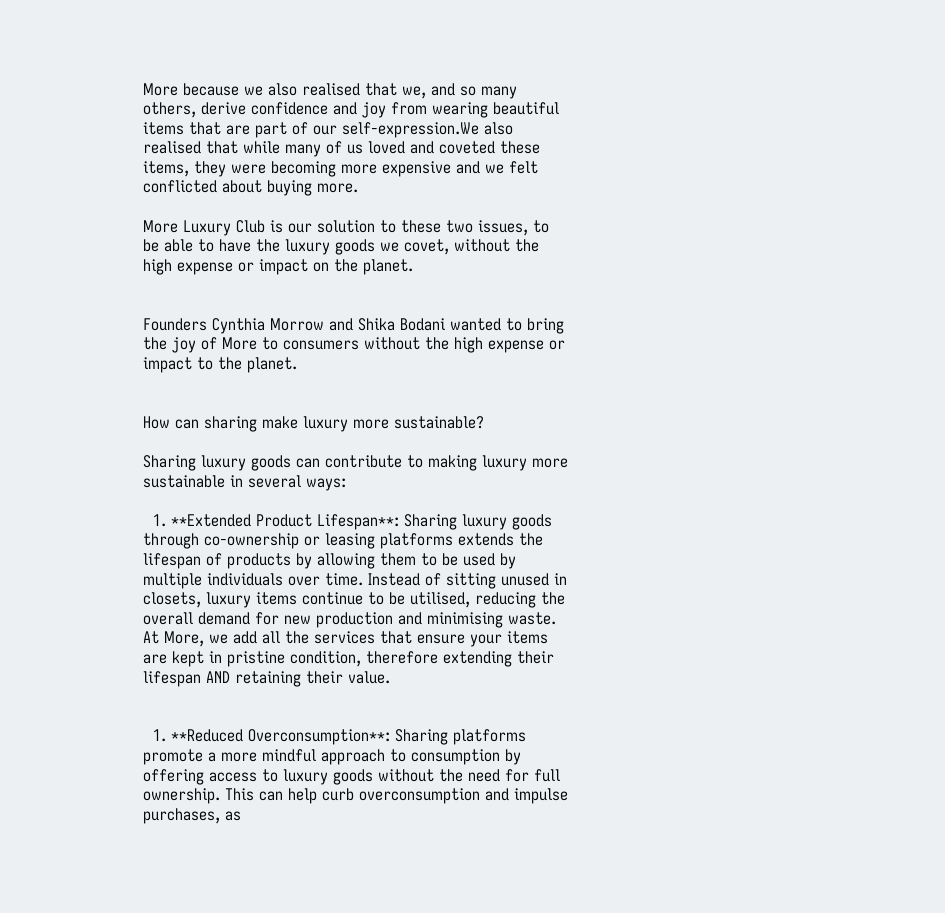More because we also realised that we, and so many others, derive confidence and joy from wearing beautiful items that are part of our self-expression.We also realised that while many of us loved and coveted these items, they were becoming more expensive and we felt conflicted about buying more.

More Luxury Club is our solution to these two issues, to be able to have the luxury goods we covet, without the high expense or impact on the planet.


Founders Cynthia Morrow and Shika Bodani wanted to bring the joy of More to consumers without the high expense or impact to the planet.


How can sharing make luxury more sustainable?

Sharing luxury goods can contribute to making luxury more sustainable in several ways:

  1. **Extended Product Lifespan**: Sharing luxury goods through co-ownership or leasing platforms extends the lifespan of products by allowing them to be used by multiple individuals over time. Instead of sitting unused in closets, luxury items continue to be utilised, reducing the overall demand for new production and minimising waste.  At More, we add all the services that ensure your items are kept in pristine condition, therefore extending their lifespan AND retaining their value.


  1. **Reduced Overconsumption**: Sharing platforms promote a more mindful approach to consumption by offering access to luxury goods without the need for full ownership. This can help curb overconsumption and impulse purchases, as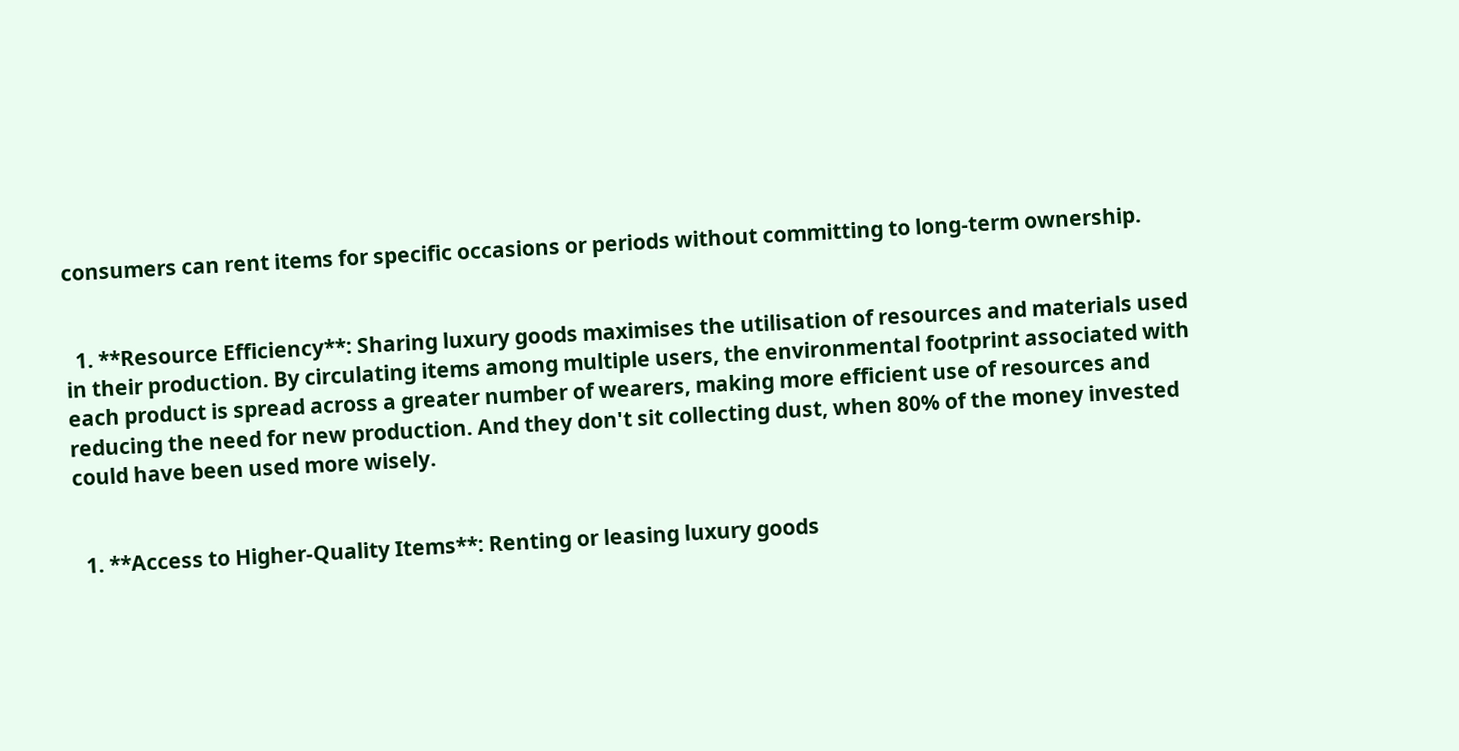consumers can rent items for specific occasions or periods without committing to long-term ownership.


  1. **Resource Efficiency**: Sharing luxury goods maximises the utilisation of resources and materials used in their production. By circulating items among multiple users, the environmental footprint associated with each product is spread across a greater number of wearers, making more efficient use of resources and reducing the need for new production. And they don't sit collecting dust, when 80% of the money invested could have been used more wisely.


  1. **Access to Higher-Quality Items**: Renting or leasing luxury goods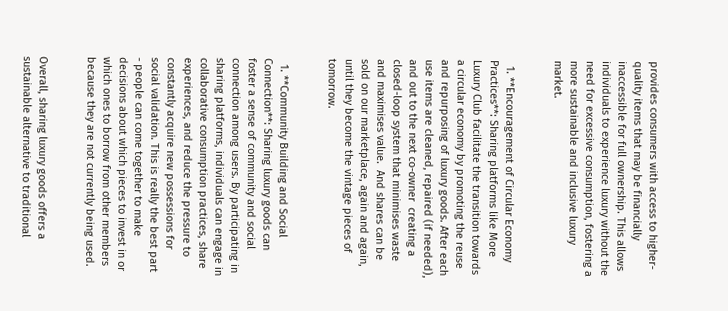provides consumers with access to higher-quality items that may be financially inaccessible for full ownership. This allows individuals to experience luxury without the need for excessive consumption, fostering a more sustainable and inclusive luxury market.


  1. **Encouragement of Circular Economy Practices**: Sharing platforms like More Luxury Club facilitate the transition towards a circular economy by promoting the reuse and repurposing of luxury goods. After each use items are cleaned, repaired (if needed), and out to the next co-owner  creating a closed-loop system that minimises waste and maximises value.  And shares can be sold on our marketplace, again and again, until they become the vintage pieces of tomorrow.


  1. **Community Building and Social Connection**: Sharing luxury goods can foster a sense of community and social connection among users. By participating in sharing platforms, individuals can engage in collaborative consumption practices, share experiences, and reduce the pressure to constantly acquire new possessions for social validation. This is really the best part - people can come together to make decisions about which pieces to invest in or which ones to borrow from other members because they are not currently being used.


Overall, sharing luxury goods offers a sustainable alternative to traditional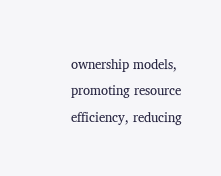ownership models, promoting resource efficiency, reducing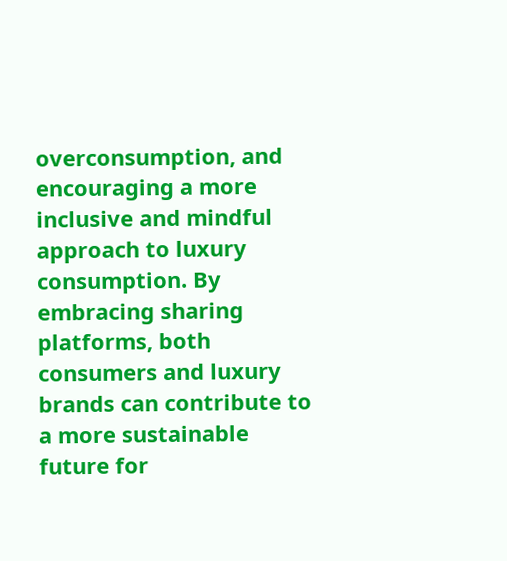overconsumption, and encouraging a more inclusive and mindful approach to luxury consumption. By embracing sharing platforms, both consumers and luxury brands can contribute to a more sustainable future for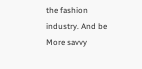the fashion industry. And be More savvy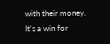with their money. It's a win for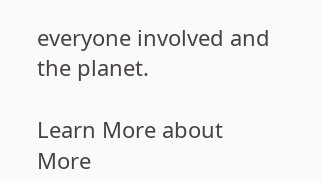everyone involved and the planet.

Learn More about More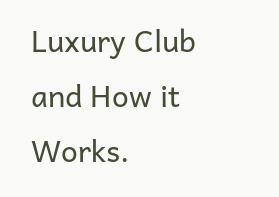Luxury Club and How it Works.